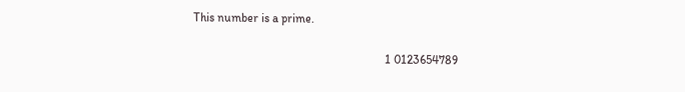This number is a prime.

                                                                1 0123654789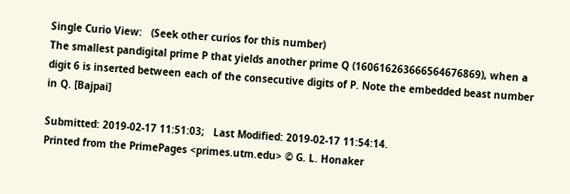Single Curio View:   (Seek other curios for this number)
The smallest pandigital prime P that yields another prime Q (160616263666564676869), when a digit 6 is inserted between each of the consecutive digits of P. Note the embedded beast number in Q. [Bajpai]

Submitted: 2019-02-17 11:51:03;   Last Modified: 2019-02-17 11:54:14.
Printed from the PrimePages <primes.utm.edu> © G. L. Honaker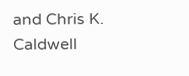and Chris K. Caldwell